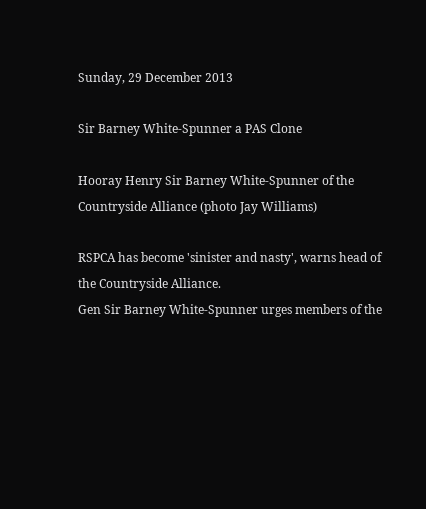Sunday, 29 December 2013

Sir Barney White-Spunner a PAS Clone

Hooray Henry Sir Barney White-Spunner of the Countryside Alliance (photo Jay Williams)

RSPCA has become 'sinister and nasty', warns head of the Countryside Alliance.
Gen Sir Barney White-Spunner urges members of the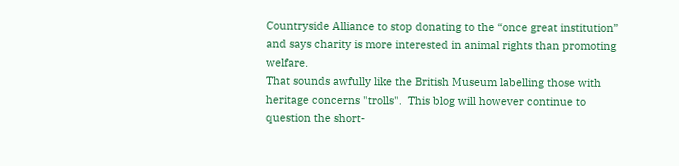Countryside Alliance to stop donating to the “once great institution” and says charity is more interested in animal rights than promoting welfare.
That sounds awfully like the British Museum labelling those with heritage concerns "trolls".  This blog will however continue to question the short-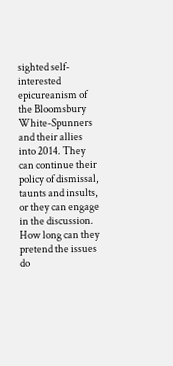sighted self-interested epicureanism of the Bloomsbury White-Spunners and their allies into 2014. They can continue their policy of dismissal, taunts and insults, or they can engage in the discussion. How long can they pretend the issues do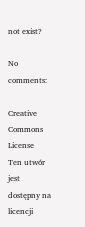not exist?

No comments:

Creative Commons License
Ten utwór jest dostępny na licencji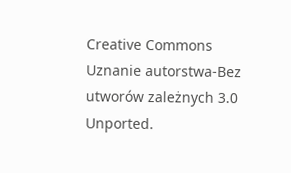Creative Commons Uznanie autorstwa-Bez utworów zależnych 3.0 Unported.